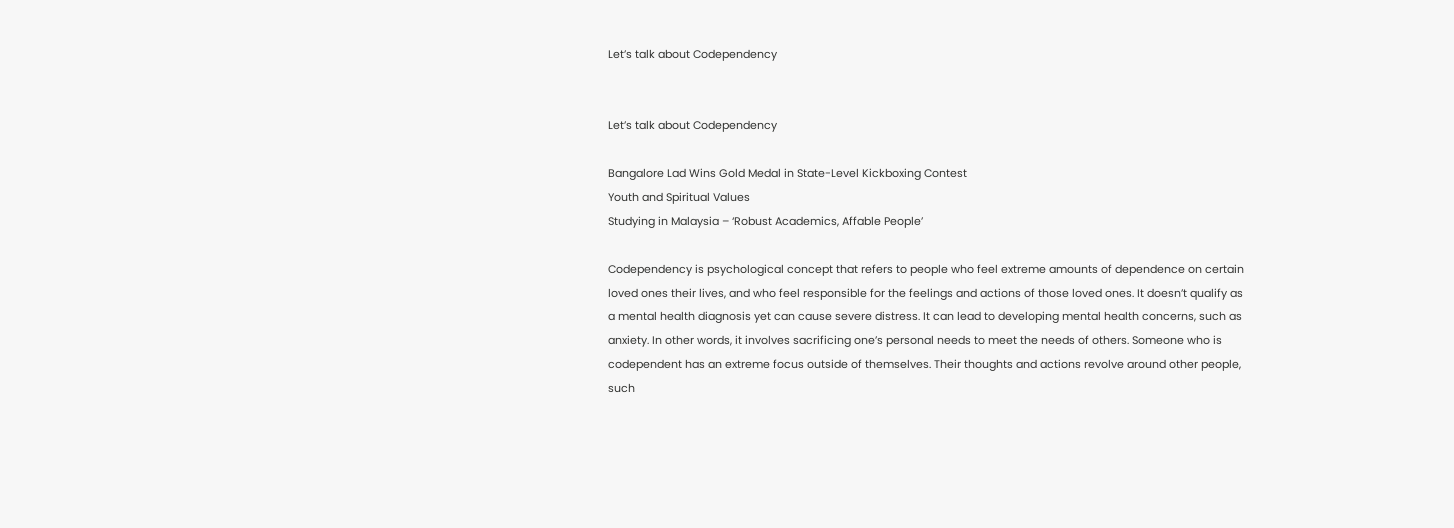Let’s talk about Codependency


Let’s talk about Codependency

Bangalore Lad Wins Gold Medal in State-Level Kickboxing Contest
Youth and Spiritual Values
Studying in Malaysia – ‘Robust Academics, Affable People’

Codependency is psychological concept that refers to people who feel extreme amounts of dependence on certain loved ones their lives, and who feel responsible for the feelings and actions of those loved ones. It doesn’t qualify as a mental health diagnosis yet can cause severe distress. It can lead to developing mental health concerns, such as anxiety. In other words, it involves sacrificing one’s personal needs to meet the needs of others. Someone who is codependent has an extreme focus outside of themselves. Their thoughts and actions revolve around other people, such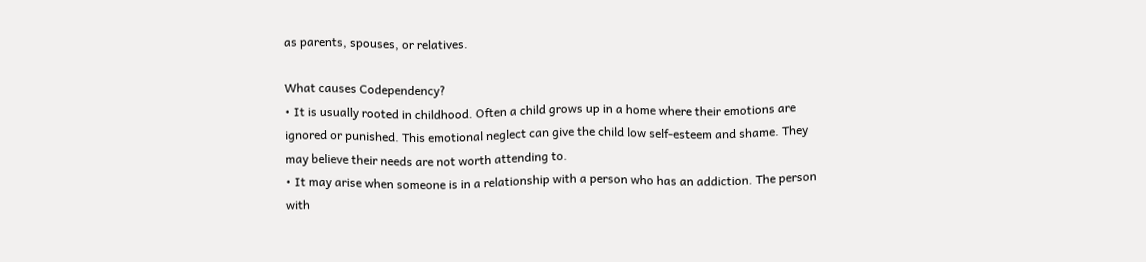as parents, spouses, or relatives.

What causes Codependency?
• It is usually rooted in childhood. Often a child grows up in a home where their emotions are ignored or punished. This emotional neglect can give the child low self-esteem and shame. They may believe their needs are not worth attending to.
• It may arise when someone is in a relationship with a person who has an addiction. The person with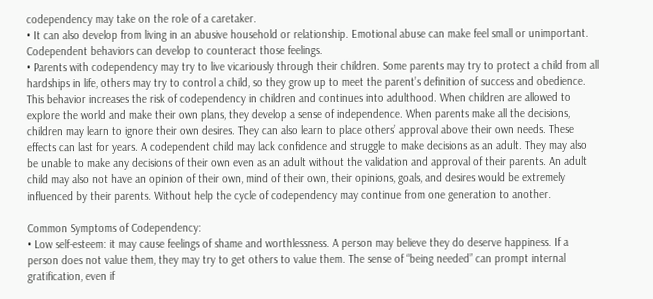codependency may take on the role of a caretaker.
• It can also develop from living in an abusive household or relationship. Emotional abuse can make feel small or unimportant. Codependent behaviors can develop to counteract those feelings.
• Parents with codependency may try to live vicariously through their children. Some parents may try to protect a child from all hardships in life, others may try to control a child, so they grow up to meet the parent’s definition of success and obedience. This behavior increases the risk of codependency in children and continues into adulthood. When children are allowed to explore the world and make their own plans, they develop a sense of independence. When parents make all the decisions, children may learn to ignore their own desires. They can also learn to place others’ approval above their own needs. These effects can last for years. A codependent child may lack confidence and struggle to make decisions as an adult. They may also be unable to make any decisions of their own even as an adult without the validation and approval of their parents. An adult child may also not have an opinion of their own, mind of their own, their opinions, goals, and desires would be extremely influenced by their parents. Without help the cycle of codependency may continue from one generation to another.

Common Symptoms of Codependency:
• Low self-esteem: it may cause feelings of shame and worthlessness. A person may believe they do deserve happiness. If a person does not value them, they may try to get others to value them. The sense of “being needed” can prompt internal gratification, even if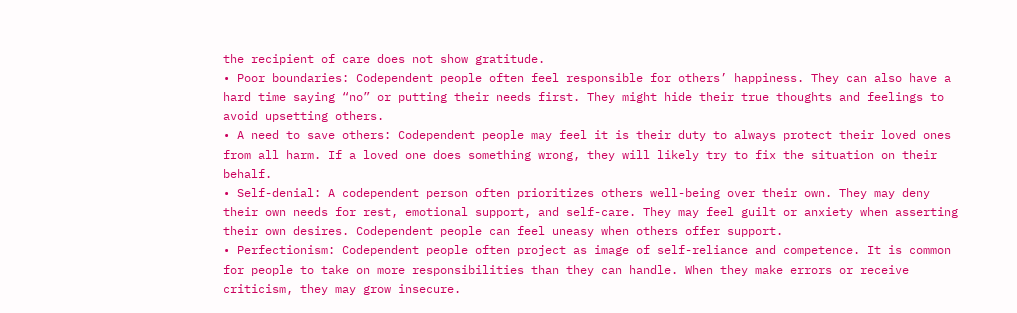the recipient of care does not show gratitude.
• Poor boundaries: Codependent people often feel responsible for others’ happiness. They can also have a hard time saying “no” or putting their needs first. They might hide their true thoughts and feelings to avoid upsetting others.
• A need to save others: Codependent people may feel it is their duty to always protect their loved ones from all harm. If a loved one does something wrong, they will likely try to fix the situation on their behalf.
• Self-denial: A codependent person often prioritizes others well-being over their own. They may deny their own needs for rest, emotional support, and self-care. They may feel guilt or anxiety when asserting their own desires. Codependent people can feel uneasy when others offer support.
• Perfectionism: Codependent people often project as image of self-reliance and competence. It is common for people to take on more responsibilities than they can handle. When they make errors or receive criticism, they may grow insecure.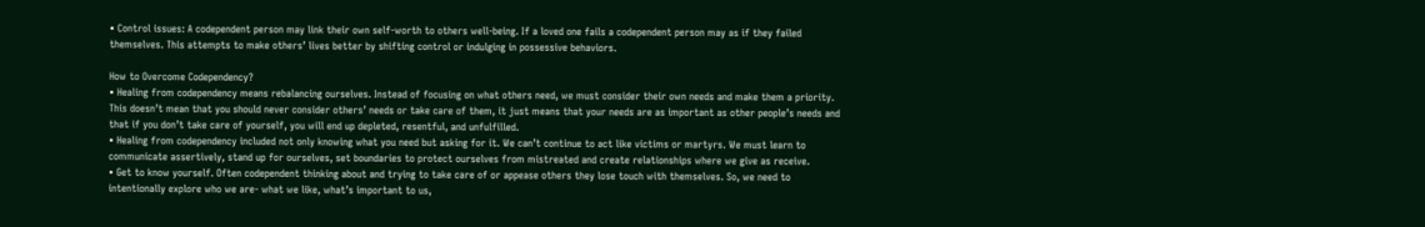• Control issues: A codependent person may link their own self-worth to others well-being. If a loved one fails a codependent person may as if they failed themselves. This attempts to make others’ lives better by shifting control or indulging in possessive behaviors.

How to Overcome Codependency?
• Healing from codependency means rebalancing ourselves. Instead of focusing on what others need, we must consider their own needs and make them a priority. This doesn’t mean that you should never consider others’ needs or take care of them, it just means that your needs are as important as other people’s needs and that if you don’t take care of yourself, you will end up depleted, resentful, and unfulfilled.
• Healing from codependency included not only knowing what you need but asking for it. We can’t continue to act like victims or martyrs. We must learn to communicate assertively, stand up for ourselves, set boundaries to protect ourselves from mistreated and create relationships where we give as receive.
• Get to know yourself. Often codependent thinking about and trying to take care of or appease others they lose touch with themselves. So, we need to intentionally explore who we are- what we like, what’s important to us,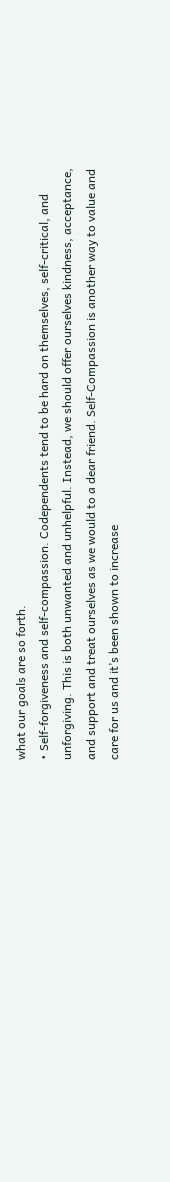what our goals are so forth.
• Self-forgiveness and self-compassion. Codependents tend to be hard on themselves, self-critical, and unforgiving. This is both unwanted and unhelpful. Instead, we should offer ourselves kindness, acceptance, and support and treat ourselves as we would to a dear friend. Self-Compassion is another way to value and care for us and it’s been shown to increase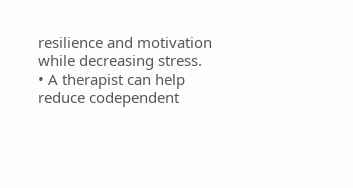resilience and motivation while decreasing stress.
• A therapist can help reduce codependent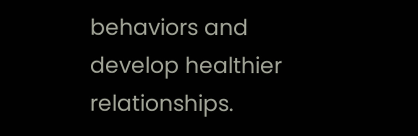behaviors and develop healthier relationships.